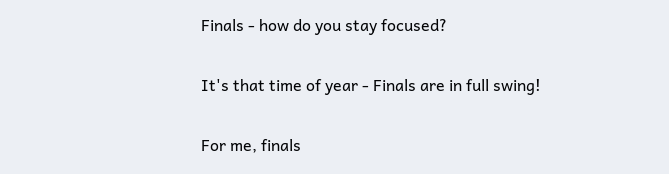Finals - how do you stay focused?

It's that time of year - Finals are in full swing!

For me, finals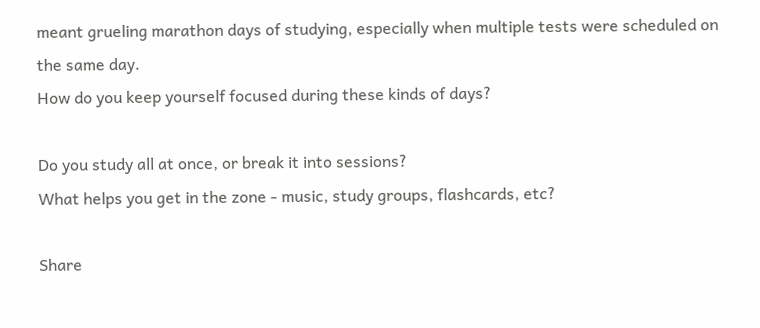meant grueling marathon days of studying, especially when multiple tests were scheduled on the same day.
How do you keep yourself focused during these kinds of days?

Do you study all at once, or break it into sessions?
What helps you get in the zone - music, study groups, flashcards, etc?

Share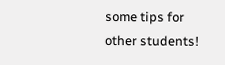some tips for other students!